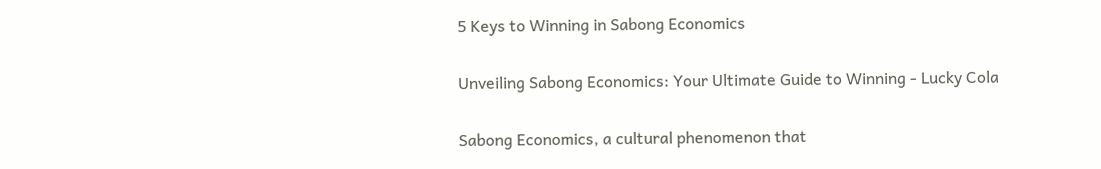5 Keys to Winning in Sabong Economics

Unveiling Sabong Economics: Your Ultimate Guide to Winning - Lucky Cola

Sabong Economics, a cultural phenomenon that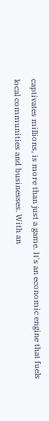captivates millions, is more than just a game. It's an economic engine that fuels local communities and businesses. With an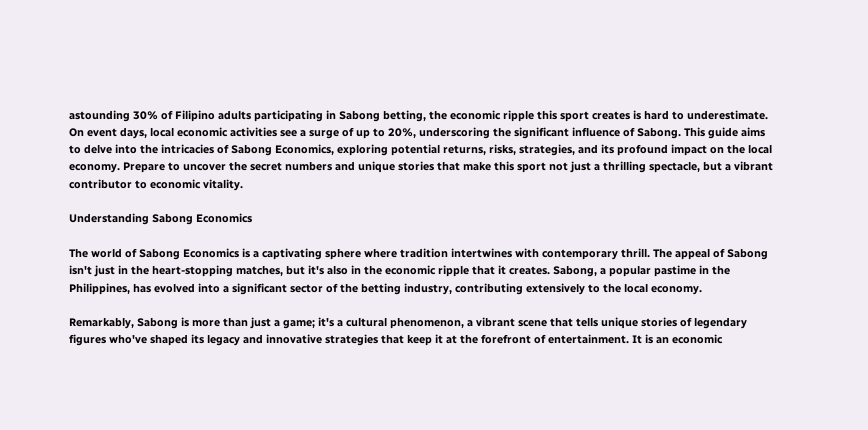astounding 30% of Filipino adults participating in Sabong betting, the economic ripple this sport creates is hard to underestimate. On event days, local economic activities see a surge of up to 20%, underscoring the significant influence of Sabong. This guide aims to delve into the intricacies of Sabong Economics, exploring potential returns, risks, strategies, and its profound impact on the local economy. Prepare to uncover the secret numbers and unique stories that make this sport not just a thrilling spectacle, but a vibrant contributor to economic vitality.

Understanding Sabong Economics

The world of Sabong Economics is a captivating sphere where tradition intertwines with contemporary thrill. The appeal of Sabong isn't just in the heart-stopping matches, but it's also in the economic ripple that it creates. Sabong, a popular pastime in the Philippines, has evolved into a significant sector of the betting industry, contributing extensively to the local economy.

Remarkably, Sabong is more than just a game; it's a cultural phenomenon, a vibrant scene that tells unique stories of legendary figures who've shaped its legacy and innovative strategies that keep it at the forefront of entertainment. It is an economic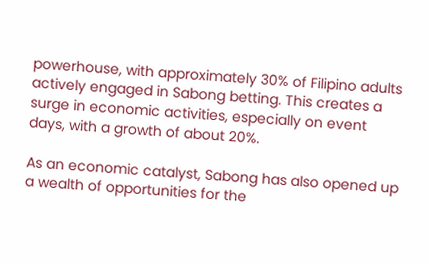powerhouse, with approximately 30% of Filipino adults actively engaged in Sabong betting. This creates a surge in economic activities, especially on event days, with a growth of about 20%.

As an economic catalyst, Sabong has also opened up a wealth of opportunities for the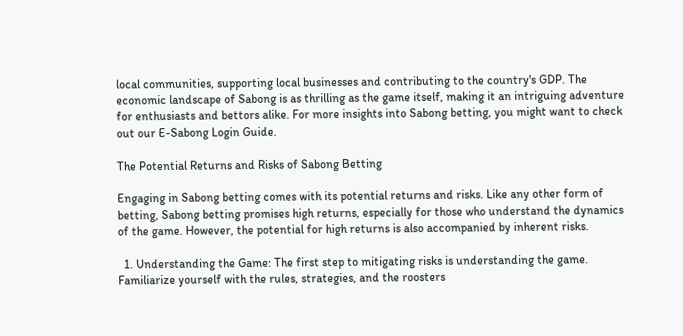local communities, supporting local businesses and contributing to the country's GDP. The economic landscape of Sabong is as thrilling as the game itself, making it an intriguing adventure for enthusiasts and bettors alike. For more insights into Sabong betting, you might want to check out our E-Sabong Login Guide.

The Potential Returns and Risks of Sabong Betting

Engaging in Sabong betting comes with its potential returns and risks. Like any other form of betting, Sabong betting promises high returns, especially for those who understand the dynamics of the game. However, the potential for high returns is also accompanied by inherent risks.

  1. Understanding the Game: The first step to mitigating risks is understanding the game. Familiarize yourself with the rules, strategies, and the roosters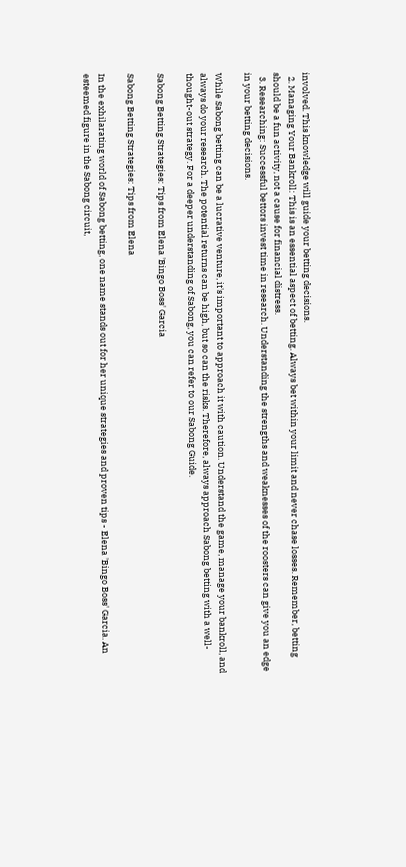involved. This knowledge will guide your betting decisions.
  2. Managing Your Bankroll: This is an essential aspect of betting. Always bet within your limit and never chase losses. Remember, betting should be a fun activity, not a cause for financial distress.
  3. Researching: Successful bettors invest time in research. Understanding the strengths and weaknesses of the roosters can give you an edge in your betting decisions.

While Sabong betting can be a lucrative venture, it's important to approach it with caution. Understand the game, manage your bankroll, and always do your research. The potential returns can be high, but so can the risks. Therefore, always approach Sabong betting with a well-thought-out strategy. For a deeper understanding of Sabong, you can refer to our Sabong Guide.

Sabong Betting Strategies: Tips from Elena 'Bingo Boss' Garcia

Sabong Betting Strategies: Tips from Elena

In the exhilarating world of Sabong betting, one name stands out for her unique strategies and proven tips - Elena 'Bingo Boss' Garcia. An esteemed figure in the Sabong circuit,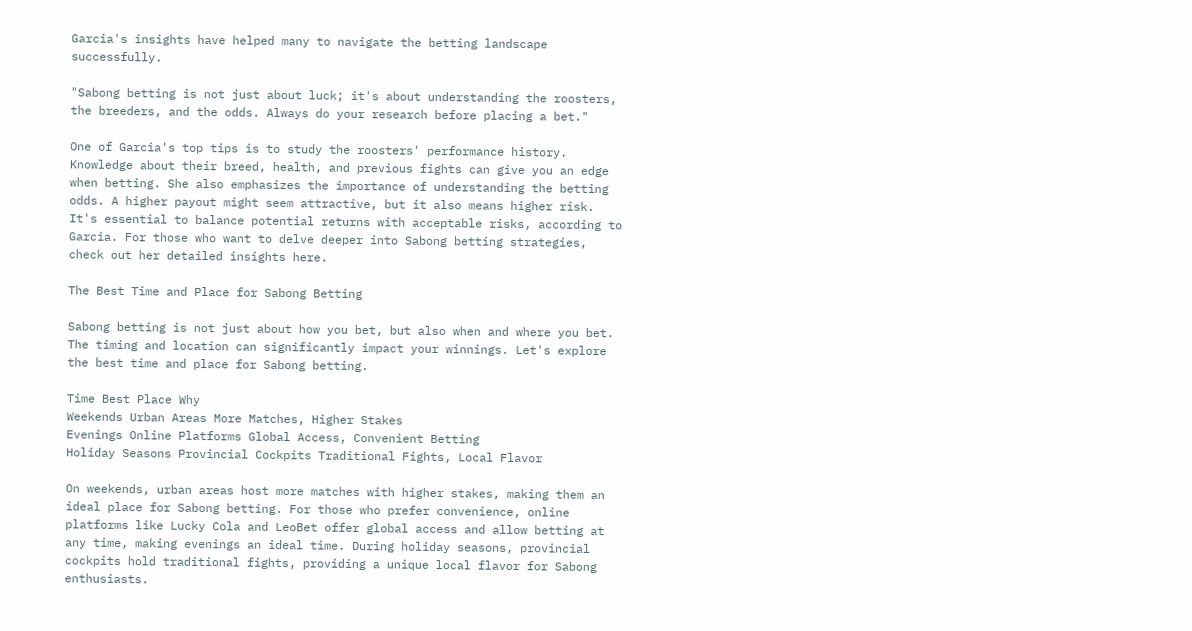Garcia's insights have helped many to navigate the betting landscape successfully.

"Sabong betting is not just about luck; it's about understanding the roosters, the breeders, and the odds. Always do your research before placing a bet."

One of Garcia's top tips is to study the roosters' performance history. Knowledge about their breed, health, and previous fights can give you an edge when betting. She also emphasizes the importance of understanding the betting odds. A higher payout might seem attractive, but it also means higher risk. It's essential to balance potential returns with acceptable risks, according to Garcia. For those who want to delve deeper into Sabong betting strategies, check out her detailed insights here.

The Best Time and Place for Sabong Betting

Sabong betting is not just about how you bet, but also when and where you bet. The timing and location can significantly impact your winnings. Let's explore the best time and place for Sabong betting.

Time Best Place Why
Weekends Urban Areas More Matches, Higher Stakes
Evenings Online Platforms Global Access, Convenient Betting
Holiday Seasons Provincial Cockpits Traditional Fights, Local Flavor

On weekends, urban areas host more matches with higher stakes, making them an ideal place for Sabong betting. For those who prefer convenience, online platforms like Lucky Cola and LeoBet offer global access and allow betting at any time, making evenings an ideal time. During holiday seasons, provincial cockpits hold traditional fights, providing a unique local flavor for Sabong enthusiasts.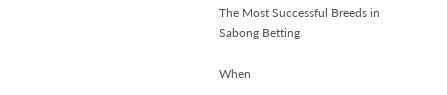The Most Successful Breeds in Sabong Betting

When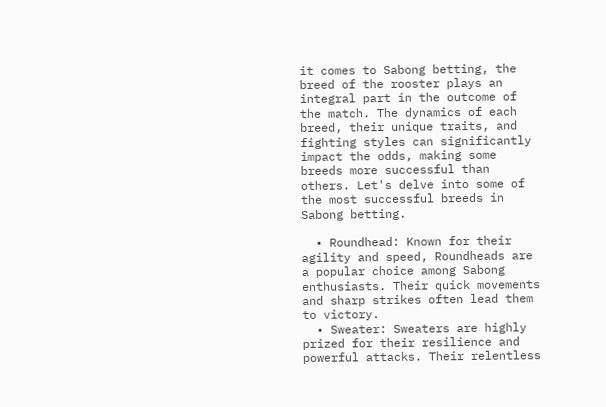it comes to Sabong betting, the breed of the rooster plays an integral part in the outcome of the match. The dynamics of each breed, their unique traits, and fighting styles can significantly impact the odds, making some breeds more successful than others. Let's delve into some of the most successful breeds in Sabong betting.

  • Roundhead: Known for their agility and speed, Roundheads are a popular choice among Sabong enthusiasts. Their quick movements and sharp strikes often lead them to victory.
  • Sweater: Sweaters are highly prized for their resilience and powerful attacks. Their relentless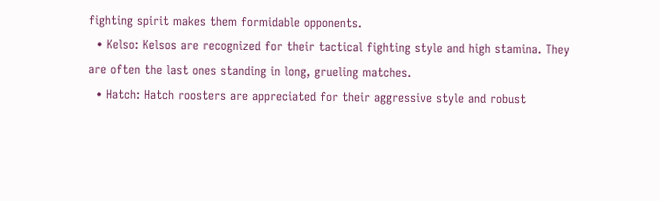fighting spirit makes them formidable opponents.
  • Kelso: Kelsos are recognized for their tactical fighting style and high stamina. They are often the last ones standing in long, grueling matches.
  • Hatch: Hatch roosters are appreciated for their aggressive style and robust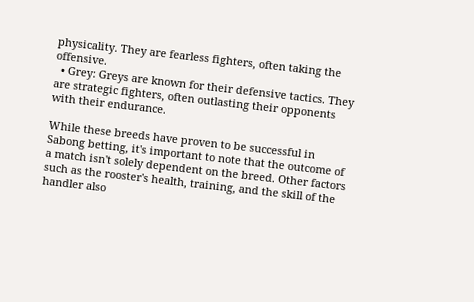physicality. They are fearless fighters, often taking the offensive.
  • Grey: Greys are known for their defensive tactics. They are strategic fighters, often outlasting their opponents with their endurance.

While these breeds have proven to be successful in Sabong betting, it's important to note that the outcome of a match isn't solely dependent on the breed. Other factors such as the rooster's health, training, and the skill of the handler also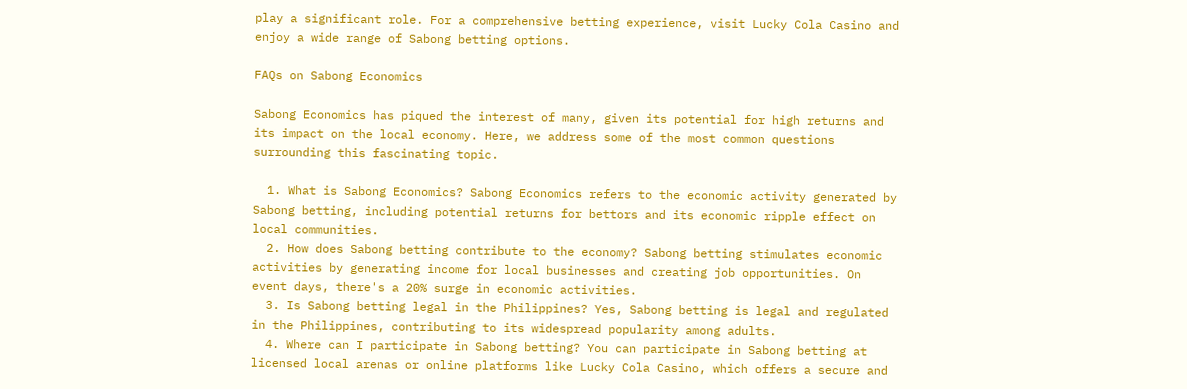play a significant role. For a comprehensive betting experience, visit Lucky Cola Casino and enjoy a wide range of Sabong betting options.

FAQs on Sabong Economics

Sabong Economics has piqued the interest of many, given its potential for high returns and its impact on the local economy. Here, we address some of the most common questions surrounding this fascinating topic.

  1. What is Sabong Economics? Sabong Economics refers to the economic activity generated by Sabong betting, including potential returns for bettors and its economic ripple effect on local communities.
  2. How does Sabong betting contribute to the economy? Sabong betting stimulates economic activities by generating income for local businesses and creating job opportunities. On event days, there's a 20% surge in economic activities.
  3. Is Sabong betting legal in the Philippines? Yes, Sabong betting is legal and regulated in the Philippines, contributing to its widespread popularity among adults.
  4. Where can I participate in Sabong betting? You can participate in Sabong betting at licensed local arenas or online platforms like Lucky Cola Casino, which offers a secure and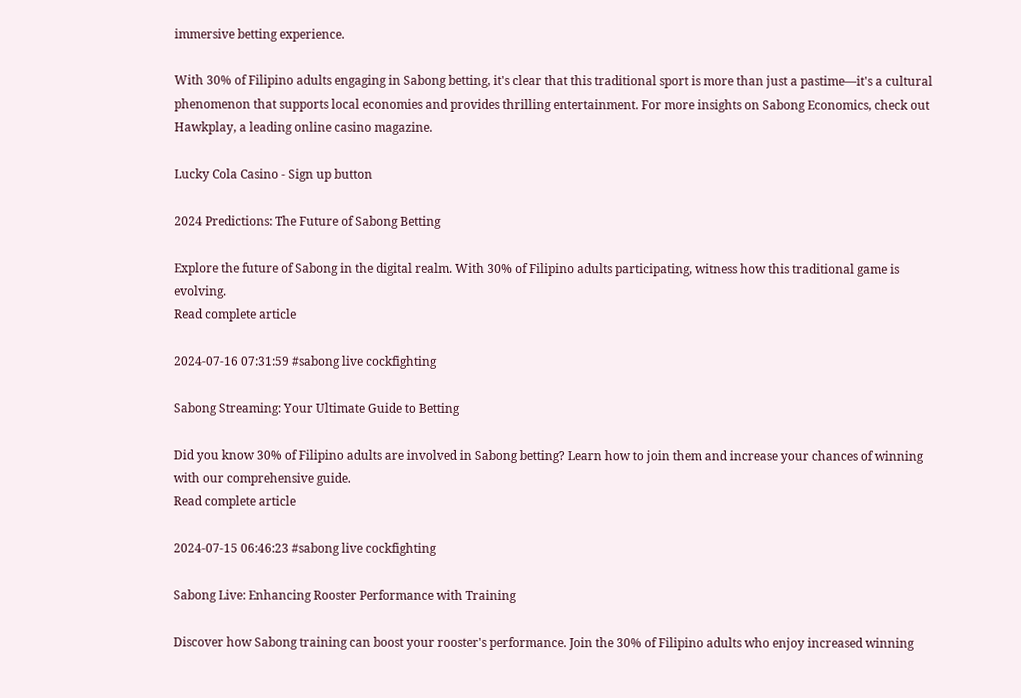immersive betting experience.

With 30% of Filipino adults engaging in Sabong betting, it's clear that this traditional sport is more than just a pastime—it's a cultural phenomenon that supports local economies and provides thrilling entertainment. For more insights on Sabong Economics, check out Hawkplay, a leading online casino magazine.

Lucky Cola Casino - Sign up button

2024 Predictions: The Future of Sabong Betting

Explore the future of Sabong in the digital realm. With 30% of Filipino adults participating, witness how this traditional game is evolving.
Read complete article

2024-07-16 07:31:59 #sabong live cockfighting

Sabong Streaming: Your Ultimate Guide to Betting

Did you know 30% of Filipino adults are involved in Sabong betting? Learn how to join them and increase your chances of winning with our comprehensive guide.
Read complete article

2024-07-15 06:46:23 #sabong live cockfighting

Sabong Live: Enhancing Rooster Performance with Training

Discover how Sabong training can boost your rooster's performance. Join the 30% of Filipino adults who enjoy increased winning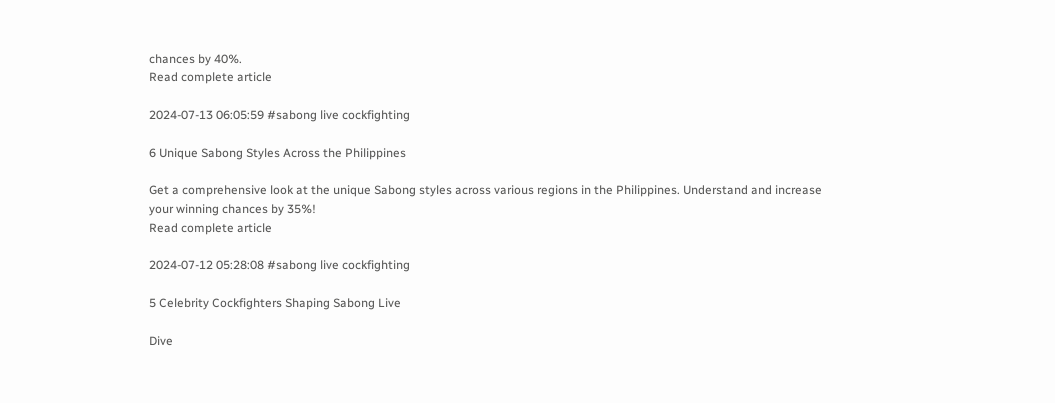chances by 40%.
Read complete article

2024-07-13 06:05:59 #sabong live cockfighting

6 Unique Sabong Styles Across the Philippines

Get a comprehensive look at the unique Sabong styles across various regions in the Philippines. Understand and increase your winning chances by 35%!
Read complete article

2024-07-12 05:28:08 #sabong live cockfighting

5 Celebrity Cockfighters Shaping Sabong Live

Dive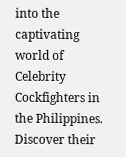into the captivating world of Celebrity Cockfighters in the Philippines. Discover their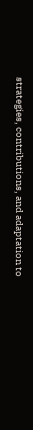strategies, contributions, and adaptation to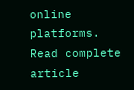online platforms.
Read complete article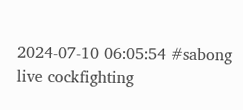2024-07-10 06:05:54 #sabong live cockfighting